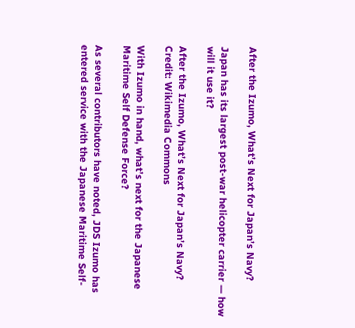After the Izumo, What’s Next for Japan’s Navy?

Japan has its largest post-war helicopter carrier — how will it use it?

After the Izumo, What’s Next for Japan’s Navy?
Credit: Wikimedia Commons

With Izumo in hand, what’s next for the Japanese Maritime Self Defense Force?

As several contributors have noted, JDS Izumo has entered service with the Japanese Maritime Self-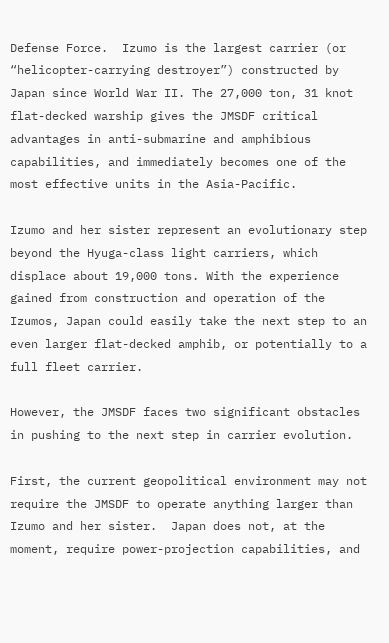Defense Force.  Izumo is the largest carrier (or “helicopter-carrying destroyer”) constructed by Japan since World War II. The 27,000 ton, 31 knot flat-decked warship gives the JMSDF critical advantages in anti-submarine and amphibious capabilities, and immediately becomes one of the most effective units in the Asia-Pacific.

Izumo and her sister represent an evolutionary step beyond the Hyuga-class light carriers, which displace about 19,000 tons. With the experience gained from construction and operation of the Izumos, Japan could easily take the next step to an even larger flat-decked amphib, or potentially to a full fleet carrier.

However, the JMSDF faces two significant obstacles in pushing to the next step in carrier evolution.

First, the current geopolitical environment may not require the JMSDF to operate anything larger than Izumo and her sister.  Japan does not, at the moment, require power-projection capabilities, and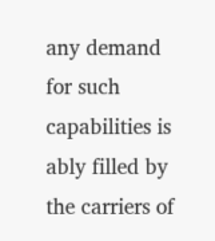any demand for such capabilities is ably filled by the carriers of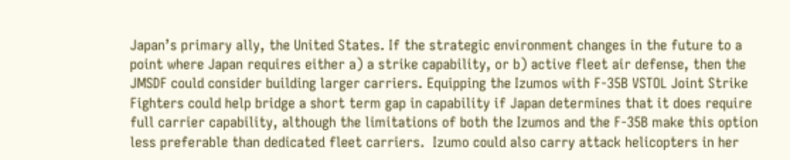Japan’s primary ally, the United States. If the strategic environment changes in the future to a point where Japan requires either a) a strike capability, or b) active fleet air defense, then the JMSDF could consider building larger carriers. Equipping the Izumos with F-35B VSTOL Joint Strike Fighters could help bridge a short term gap in capability if Japan determines that it does require full carrier capability, although the limitations of both the Izumos and the F-35B make this option less preferable than dedicated fleet carriers.  Izumo could also carry attack helicopters in her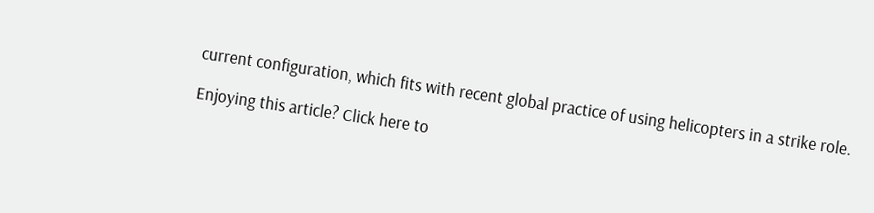current configuration, which fits with recent global practice of using helicopters in a strike role.

Enjoying this article? Click here to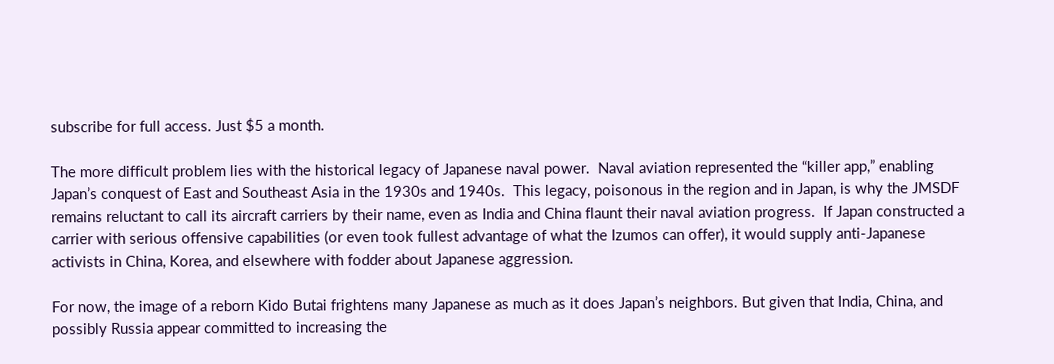subscribe for full access. Just $5 a month.

The more difficult problem lies with the historical legacy of Japanese naval power.  Naval aviation represented the “killer app,” enabling Japan’s conquest of East and Southeast Asia in the 1930s and 1940s.  This legacy, poisonous in the region and in Japan, is why the JMSDF remains reluctant to call its aircraft carriers by their name, even as India and China flaunt their naval aviation progress.  If Japan constructed a carrier with serious offensive capabilities (or even took fullest advantage of what the Izumos can offer), it would supply anti-Japanese activists in China, Korea, and elsewhere with fodder about Japanese aggression.

For now, the image of a reborn Kido Butai frightens many Japanese as much as it does Japan’s neighbors. But given that India, China, and possibly Russia appear committed to increasing the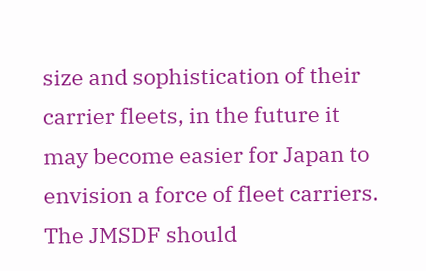size and sophistication of their carrier fleets, in the future it may become easier for Japan to envision a force of fleet carriers.  The JMSDF should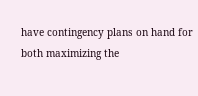have contingency plans on hand for both maximizing the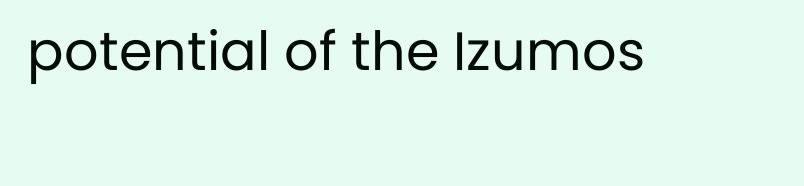potential of the Izumos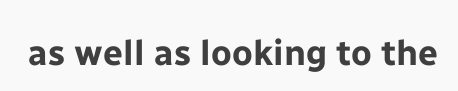as well as looking to the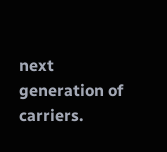next generation of carriers.